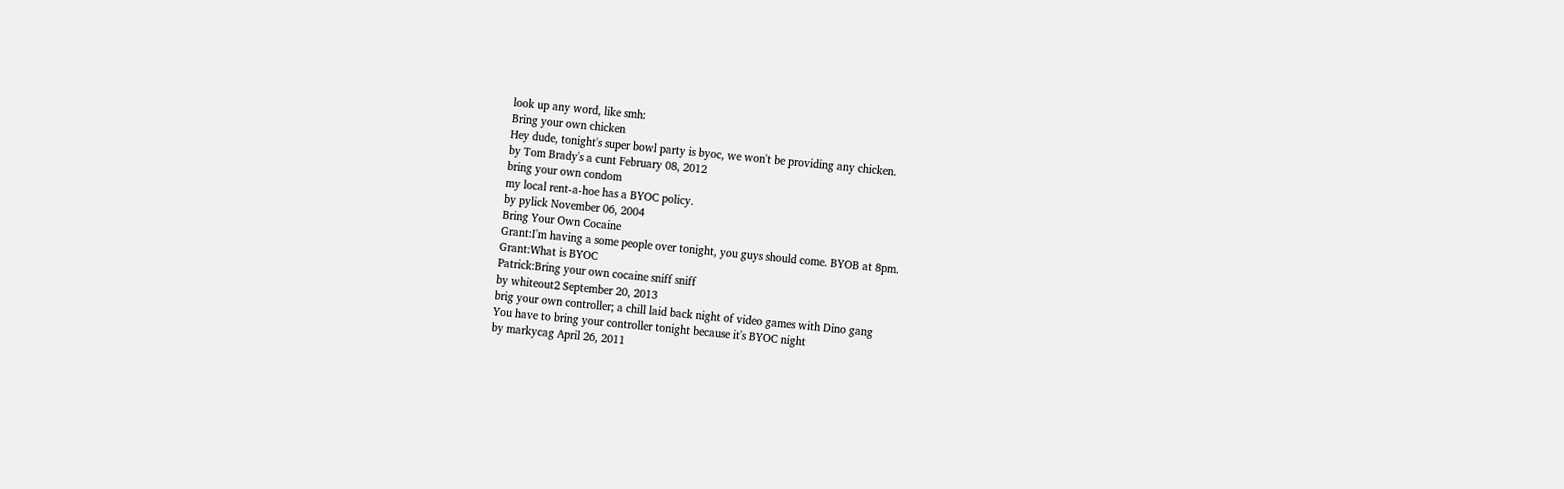look up any word, like smh:
Bring your own chicken
Hey dude, tonight's super bowl party is byoc, we won't be providing any chicken.
by Tom Brady's a cunt February 08, 2012
bring your own condom
my local rent-a-hoe has a BYOC policy.
by pylick November 06, 2004
Bring Your Own Cocaine
Grant:I'm having a some people over tonight, you guys should come. BYOB at 8pm.
Grant:What is BYOC
Patrick:Bring your own cocaine sniff sniff
by whiteout2 September 20, 2013
brig your own controller; a chill laid back night of video games with Dino gang
You have to bring your controller tonight because it's BYOC night
by markycag April 26, 2011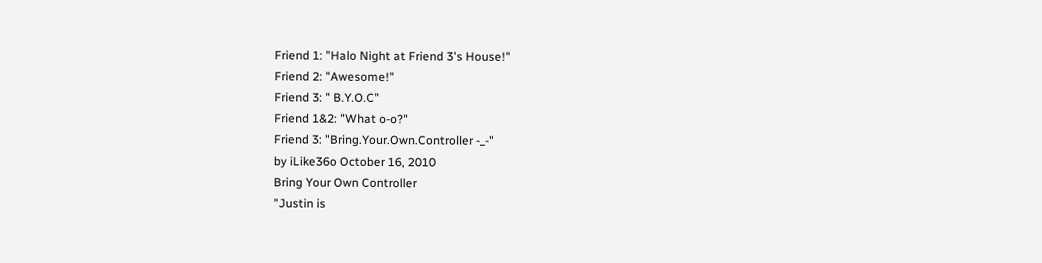Friend 1: "Halo Night at Friend 3's House!"
Friend 2: "Awesome!"
Friend 3: " B.Y.O.C"
Friend 1&2: "What o-o?"
Friend 3: "Bring.Your.Own.Controller -_-"
by iLike36o October 16, 2010
Bring Your Own Controller
"Justin is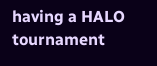having a HALO tournament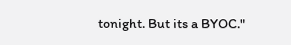tonight. But its a BYOC."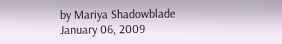by Mariya Shadowblade January 06, 2009